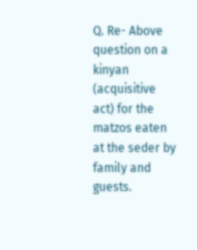Q. Re- Above question on a kinyan (acquisitive act) for the matzos eaten at the seder by family and guests.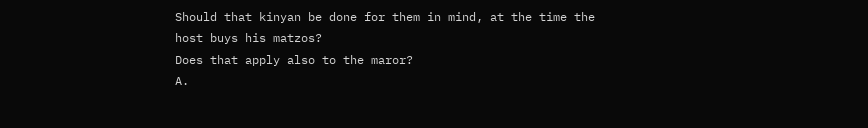Should that kinyan be done for them in mind, at the time the host buys his matzos?
Does that apply also to the maror?
A.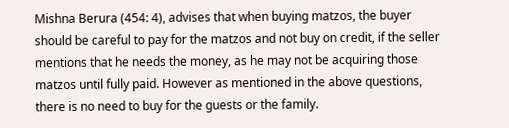Mishna Berura (454: 4), advises that when buying matzos, the buyer should be careful to pay for the matzos and not buy on credit, if the seller mentions that he needs the money, as he may not be acquiring those matzos until fully paid. However as mentioned in the above questions, there is no need to buy for the guests or the family.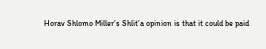Horav Shlomo Miller’s Shlit’a opinion is that it could be paid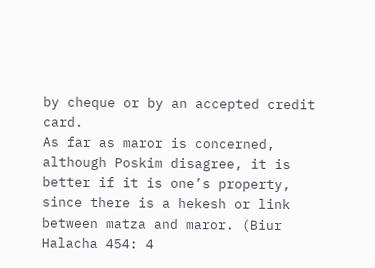by cheque or by an accepted credit card.
As far as maror is concerned, although Poskim disagree, it is better if it is one’s property, since there is a hekesh or link between matza and maror. (Biur Halacha 454: 4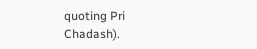quoting Pri Chadash).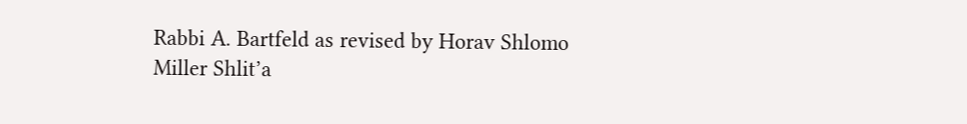Rabbi A. Bartfeld as revised by Horav Shlomo Miller Shlit’a